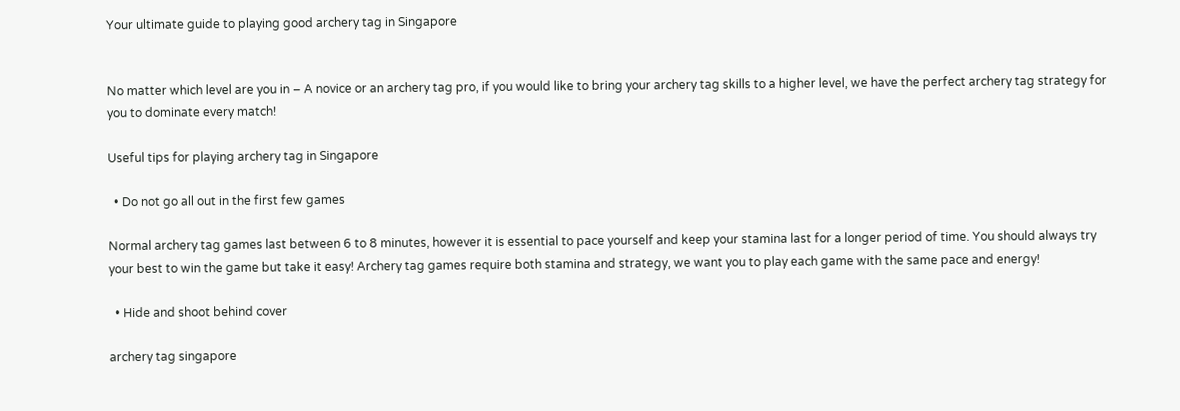Your ultimate guide to playing good archery tag in Singapore


No matter which level are you in – A novice or an archery tag pro, if you would like to bring your archery tag skills to a higher level, we have the perfect archery tag strategy for you to dominate every match!

Useful tips for playing archery tag in Singapore

  • Do not go all out in the first few games

Normal archery tag games last between 6 to 8 minutes, however it is essential to pace yourself and keep your stamina last for a longer period of time. You should always try your best to win the game but take it easy! Archery tag games require both stamina and strategy, we want you to play each game with the same pace and energy!

  • Hide and shoot behind cover

archery tag singapore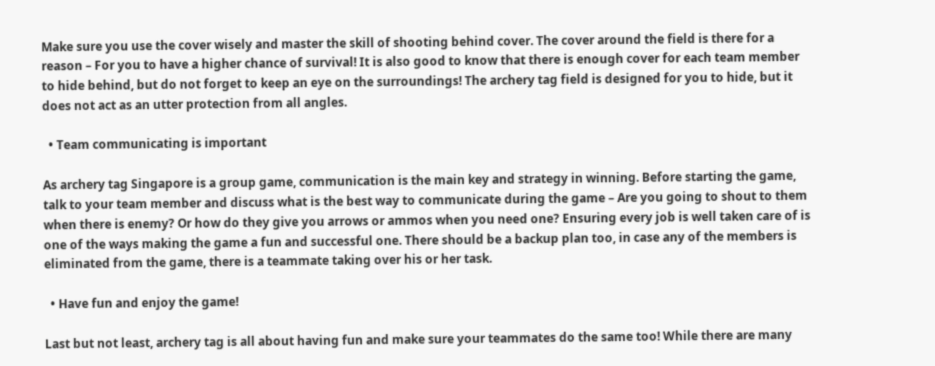Make sure you use the cover wisely and master the skill of shooting behind cover. The cover around the field is there for a reason – For you to have a higher chance of survival! It is also good to know that there is enough cover for each team member to hide behind, but do not forget to keep an eye on the surroundings! The archery tag field is designed for you to hide, but it does not act as an utter protection from all angles.

  • Team communicating is important

As archery tag Singapore is a group game, communication is the main key and strategy in winning. Before starting the game, talk to your team member and discuss what is the best way to communicate during the game – Are you going to shout to them when there is enemy? Or how do they give you arrows or ammos when you need one? Ensuring every job is well taken care of is one of the ways making the game a fun and successful one. There should be a backup plan too, in case any of the members is eliminated from the game, there is a teammate taking over his or her task.

  • Have fun and enjoy the game!

Last but not least, archery tag is all about having fun and make sure your teammates do the same too! While there are many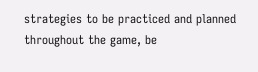strategies to be practiced and planned throughout the game, be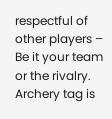respectful of other players – Be it your team or the rivalry. Archery tag is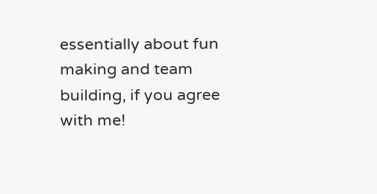essentially about fun making and team building, if you agree with me!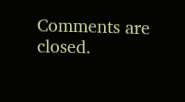Comments are closed.